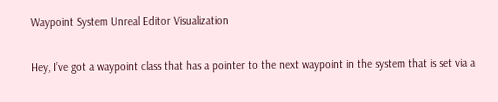Waypoint System Unreal Editor Visualization

Hey, I’ve got a waypoint class that has a pointer to the next waypoint in the system that is set via a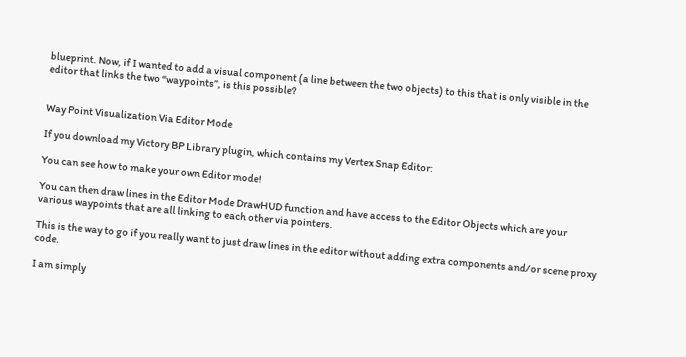blueprint. Now, if I wanted to add a visual component (a line between the two objects) to this that is only visible in the editor that links the two “waypoints”, is this possible?


Way Point Visualization Via Editor Mode

If you download my Victory BP Library plugin, which contains my Vertex Snap Editor:

You can see how to make your own Editor mode!

You can then draw lines in the Editor Mode DrawHUD function and have access to the Editor Objects which are your various waypoints that are all linking to each other via pointers.

This is the way to go if you really want to just draw lines in the editor without adding extra components and/or scene proxy code.

I am simply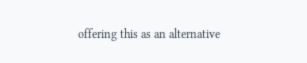offering this as an alternative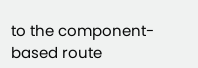to the component-based route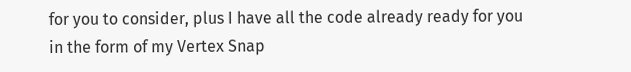for you to consider, plus I have all the code already ready for you in the form of my Vertex Snap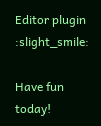Editor plugin :slight_smile:

Have fun today!